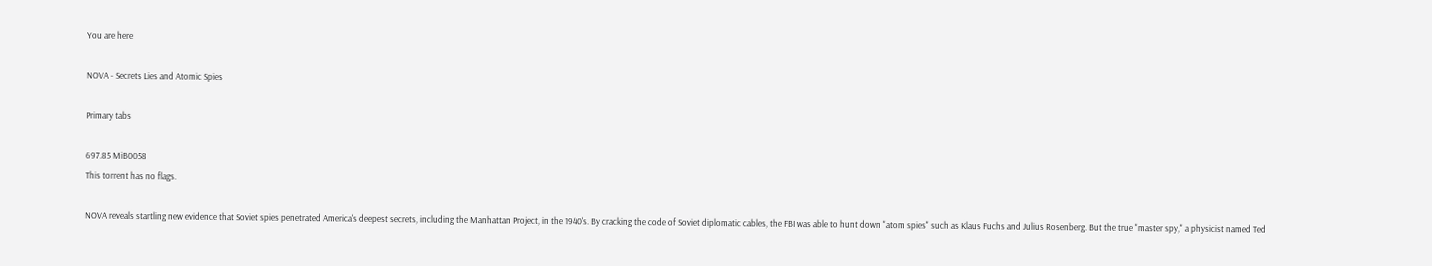You are here

NOVA - Secrets Lies and Atomic Spies

Primary tabs

697.85 MiB0058
This torrent has no flags.

NOVA reveals startling new evidence that Soviet spies penetrated America's deepest secrets, including the Manhattan Project, in the 1940's. By cracking the code of Soviet diplomatic cables, the FBI was able to hunt down "atom spies" such as Klaus Fuchs and Julius Rosenberg. But the true "master spy," a physicist named Ted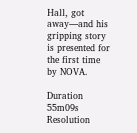Hall, got away—and his gripping story is presented for the first time by NOVA.

Duration 55m09s
Resolution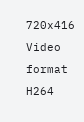720x416
Video format H264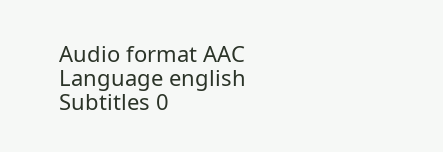Audio format AAC
Language english
Subtitles 0